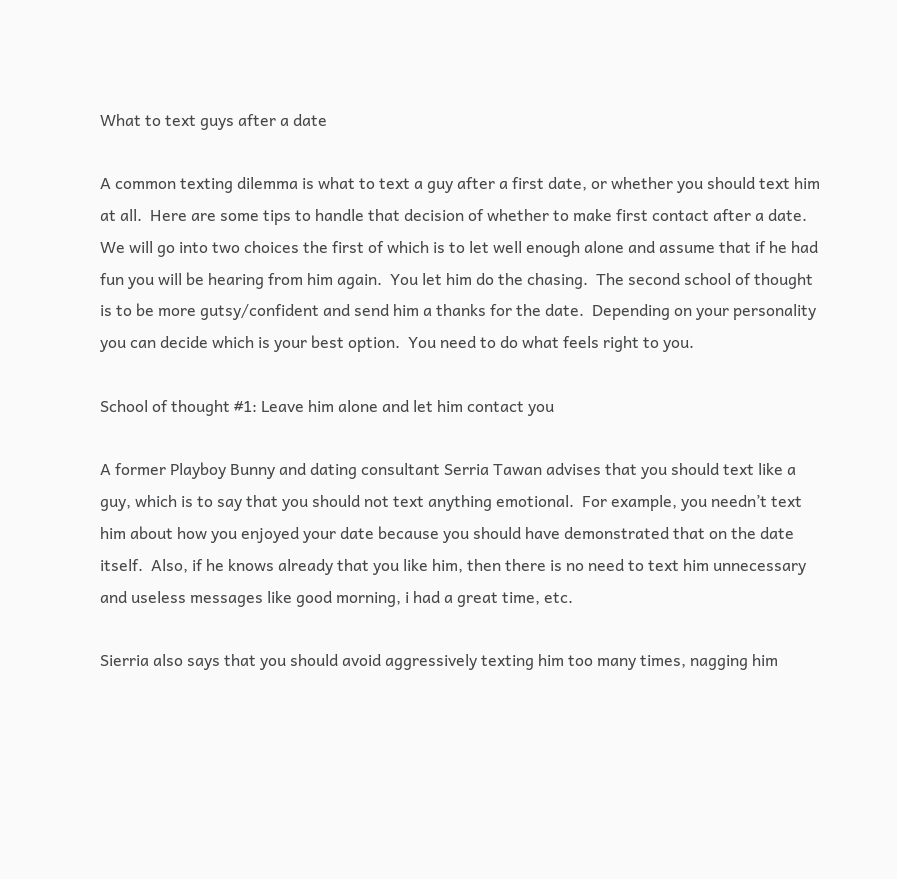What to text guys after a date

A common texting dilemma is what to text a guy after a first date, or whether you should text him at all.  Here are some tips to handle that decision of whether to make first contact after a date.  We will go into two choices the first of which is to let well enough alone and assume that if he had fun you will be hearing from him again.  You let him do the chasing.  The second school of thought is to be more gutsy/confident and send him a thanks for the date.  Depending on your personality you can decide which is your best option.  You need to do what feels right to you.

School of thought #1: Leave him alone and let him contact you

A former Playboy Bunny and dating consultant Serria Tawan advises that you should text like a guy, which is to say that you should not text anything emotional.  For example, you needn’t text him about how you enjoyed your date because you should have demonstrated that on the date itself.  Also, if he knows already that you like him, then there is no need to text him unnecessary and useless messages like good morning, i had a great time, etc.

Sierria also says that you should avoid aggressively texting him too many times, nagging him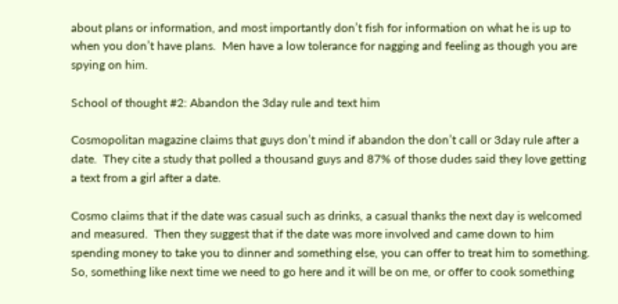about plans or information, and most importantly don’t fish for information on what he is up to when you don’t have plans.  Men have a low tolerance for nagging and feeling as though you are spying on him.

School of thought #2: Abandon the 3day rule and text him

Cosmopolitan magazine claims that guys don’t mind if abandon the don’t call or 3day rule after a date.  They cite a study that polled a thousand guys and 87% of those dudes said they love getting a text from a girl after a date.

Cosmo claims that if the date was casual such as drinks, a casual thanks the next day is welcomed and measured.  Then they suggest that if the date was more involved and came down to him spending money to take you to dinner and something else, you can offer to treat him to something.  So, something like next time we need to go here and it will be on me, or offer to cook something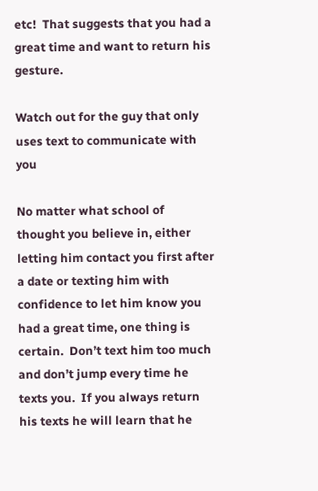etc!  That suggests that you had a great time and want to return his gesture.

Watch out for the guy that only uses text to communicate with you

No matter what school of thought you believe in, either letting him contact you first after a date or texting him with confidence to let him know you had a great time, one thing is certain.  Don’t text him too much and don’t jump every time he texts you.  If you always return his texts he will learn that he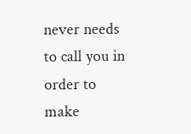never needs to call you in order to make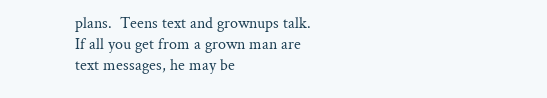plans.  Teens text and grownups talk.  If all you get from a grown man are text messages, he may be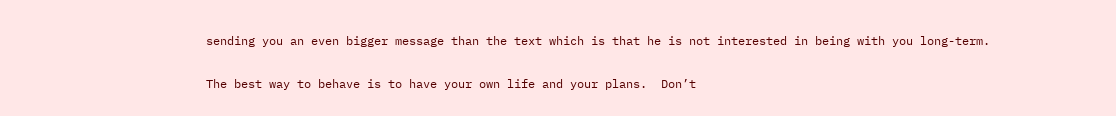sending you an even bigger message than the text which is that he is not interested in being with you long-term.

The best way to behave is to have your own life and your plans.  Don’t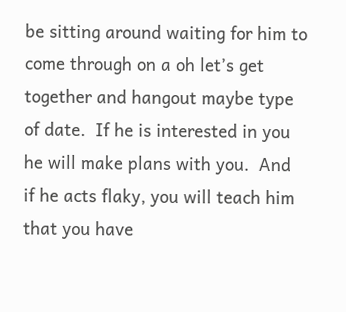be sitting around waiting for him to come through on a oh let’s get together and hangout maybe type of date.  If he is interested in you he will make plans with you.  And if he acts flaky, you will teach him that you have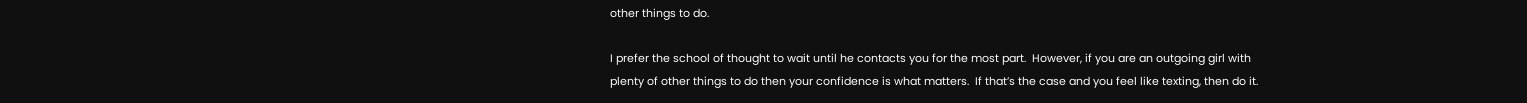other things to do.

I prefer the school of thought to wait until he contacts you for the most part.  However, if you are an outgoing girl with plenty of other things to do then your confidence is what matters.  If that’s the case and you feel like texting, then do it.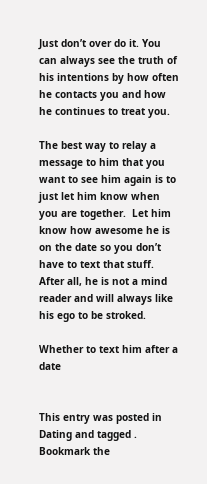Just don’t over do it. You can always see the truth of his intentions by how often he contacts you and how he continues to treat you.

The best way to relay a message to him that you want to see him again is to just let him know when you are together.  Let him know how awesome he is on the date so you don’t have to text that stuff.  After all, he is not a mind reader and will always like his ego to be stroked.

Whether to text him after a date


This entry was posted in Dating and tagged . Bookmark the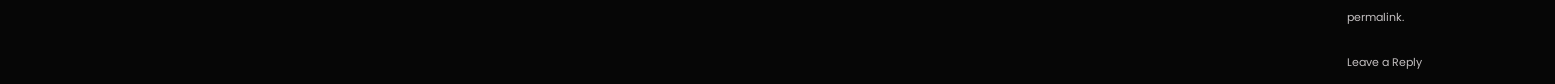permalink.

Leave a Reply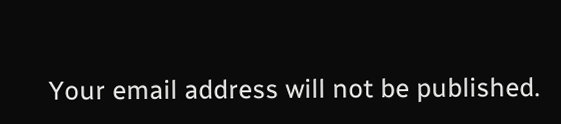Your email address will not be published.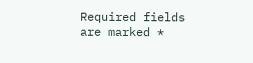Required fields are marked *